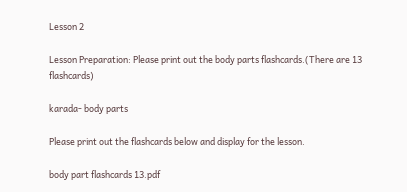Lesson 2

Lesson Preparation: Please print out the body parts flashcards.(There are 13 flashcards)

karada- body parts

Please print out the flashcards below and display for the lesson.

body part flashcards 13.pdf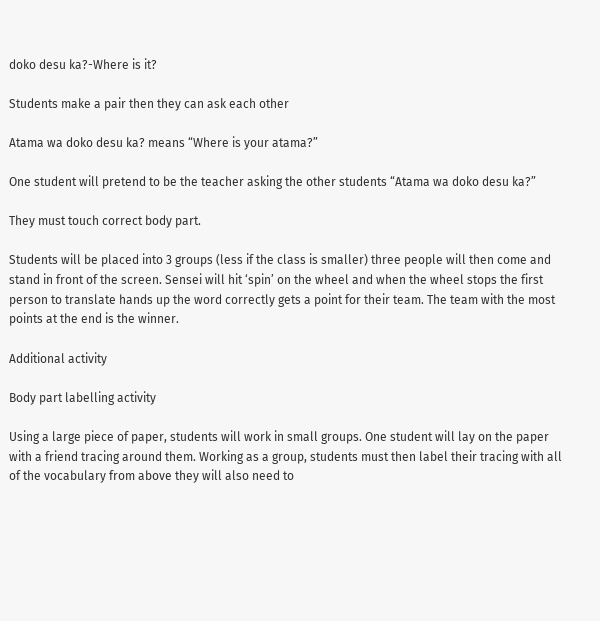doko desu ka?-Where is it?

Students make a pair then they can ask each other

Atama wa doko desu ka? means “Where is your atama?”

One student will pretend to be the teacher asking the other students “Atama wa doko desu ka?”

They must touch correct body part.

Students will be placed into 3 groups (less if the class is smaller) three people will then come and stand in front of the screen. Sensei will hit ‘spin’ on the wheel and when the wheel stops the first person to translate hands up the word correctly gets a point for their team. The team with the most points at the end is the winner.

Additional activity

Body part labelling activity

Using a large piece of paper, students will work in small groups. One student will lay on the paper with a friend tracing around them. Working as a group, students must then label their tracing with all of the vocabulary from above they will also need to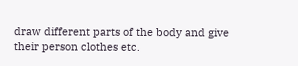draw different parts of the body and give their person clothes etc.